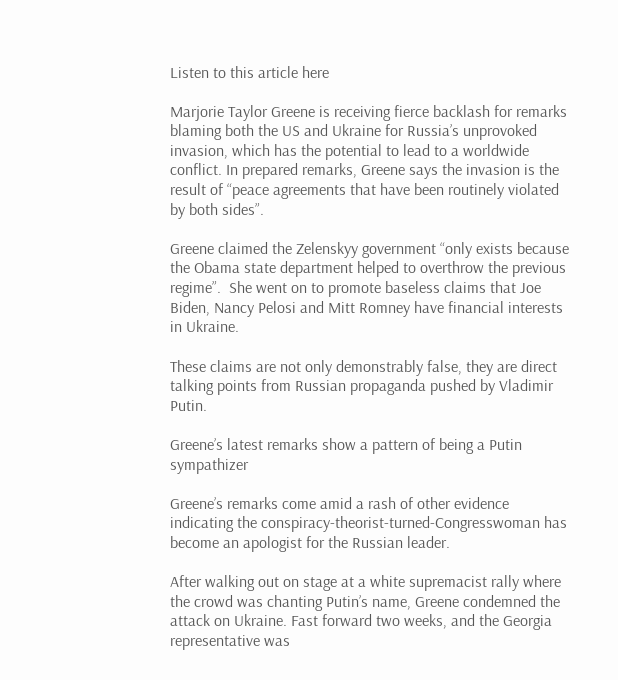Listen to this article here

Marjorie Taylor Greene is receiving fierce backlash for remarks blaming both the US and Ukraine for Russia’s unprovoked invasion, which has the potential to lead to a worldwide conflict. In prepared remarks, Greene says the invasion is the result of “peace agreements that have been routinely violated by both sides”.

Greene claimed the Zelenskyy government “only exists because the Obama state department helped to overthrow the previous regime”.  She went on to promote baseless claims that Joe Biden, Nancy Pelosi and Mitt Romney have financial interests in Ukraine.

These claims are not only demonstrably false, they are direct talking points from Russian propaganda pushed by Vladimir Putin.

Greene’s latest remarks show a pattern of being a Putin sympathizer

Greene’s remarks come amid a rash of other evidence indicating the conspiracy-theorist-turned-Congresswoman has become an apologist for the Russian leader.

After walking out on stage at a white supremacist rally where the crowd was chanting Putin’s name, Greene condemned the attack on Ukraine. Fast forward two weeks, and the Georgia representative was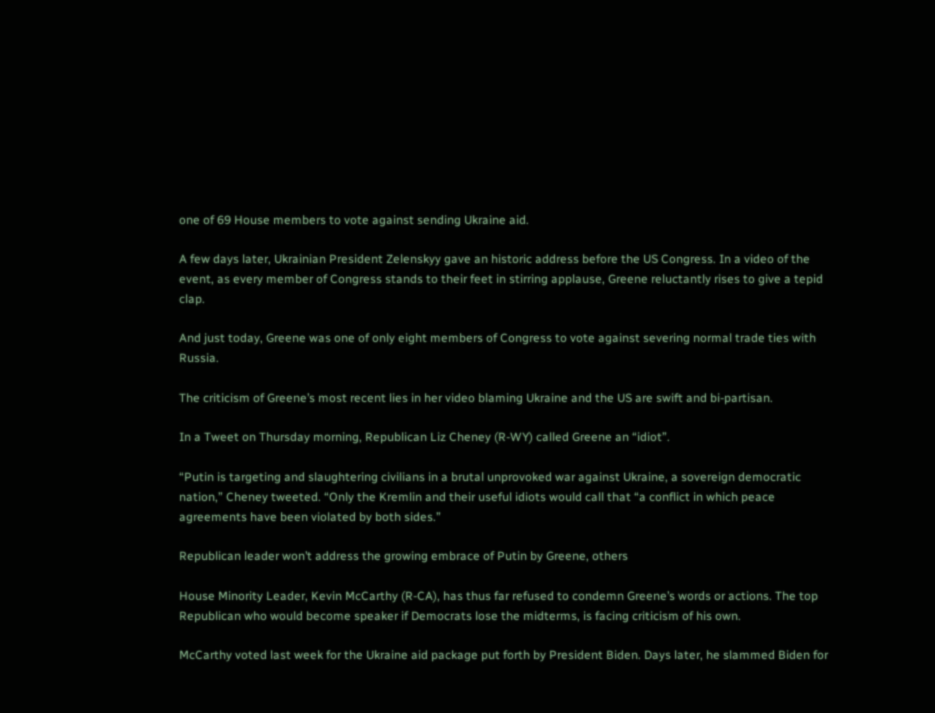one of 69 House members to vote against sending Ukraine aid.

A few days later, Ukrainian President Zelenskyy gave an historic address before the US Congress. In a video of the event, as every member of Congress stands to their feet in stirring applause, Greene reluctantly rises to give a tepid clap.

And just today, Greene was one of only eight members of Congress to vote against severing normal trade ties with Russia.

The criticism of Greene’s most recent lies in her video blaming Ukraine and the US are swift and bi-partisan.

In a Tweet on Thursday morning, Republican Liz Cheney (R-WY) called Greene an “idiot”.

“Putin is targeting and slaughtering civilians in a brutal unprovoked war against Ukraine, a sovereign democratic nation,” Cheney tweeted. “Only the Kremlin and their useful idiots would call that “a conflict in which peace agreements have been violated by both sides.”

Republican leader won’t address the growing embrace of Putin by Greene, others

House Minority Leader, Kevin McCarthy (R-CA), has thus far refused to condemn Greene’s words or actions. The top Republican who would become speaker if Democrats lose the midterms, is facing criticism of his own.

McCarthy voted last week for the Ukraine aid package put forth by President Biden. Days later, he slammed Biden for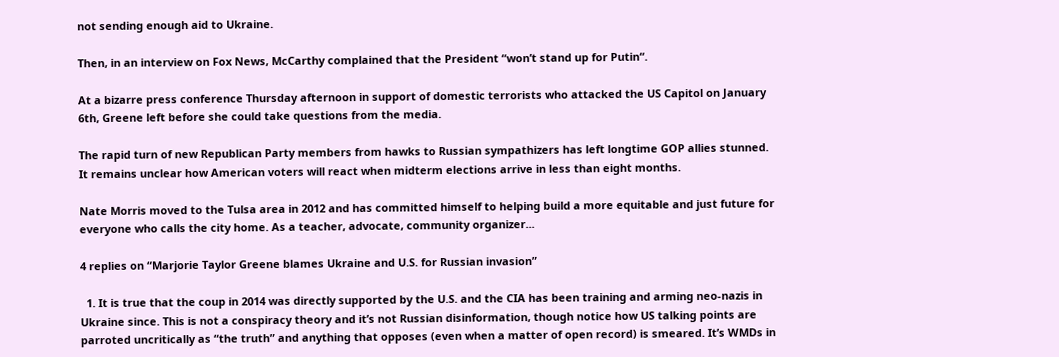not sending enough aid to Ukraine.

Then, in an interview on Fox News, McCarthy complained that the President “won’t stand up for Putin“.

At a bizarre press conference Thursday afternoon in support of domestic terrorists who attacked the US Capitol on January 6th, Greene left before she could take questions from the media.

The rapid turn of new Republican Party members from hawks to Russian sympathizers has left longtime GOP allies stunned. It remains unclear how American voters will react when midterm elections arrive in less than eight months.

Nate Morris moved to the Tulsa area in 2012 and has committed himself to helping build a more equitable and just future for everyone who calls the city home. As a teacher, advocate, community organizer...

4 replies on “Marjorie Taylor Greene blames Ukraine and U.S. for Russian invasion”

  1. It is true that the coup in 2014 was directly supported by the U.S. and the CIA has been training and arming neo-nazis in Ukraine since. This is not a conspiracy theory and it’s not Russian disinformation, though notice how US talking points are parroted uncritically as “the truth” and anything that opposes (even when a matter of open record) is smeared. It’s WMDs in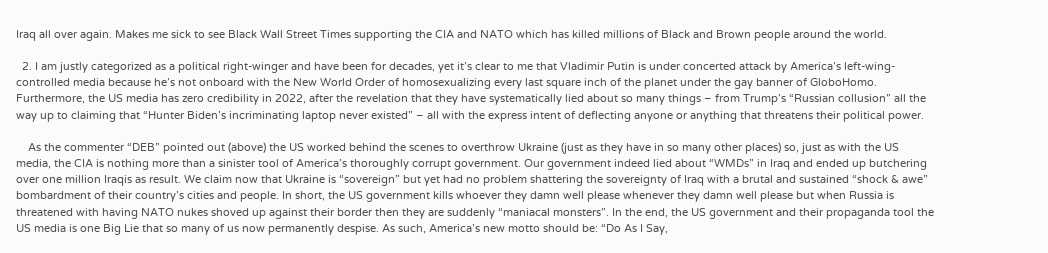Iraq all over again. Makes me sick to see Black Wall Street Times supporting the CIA and NATO which has killed millions of Black and Brown people around the world.

  2. I am justly categorized as a political right-winger and have been for decades, yet it’s clear to me that Vladimir Putin is under concerted attack by America’s left-wing-controlled media because he’s not onboard with the New World Order of homosexualizing every last square inch of the planet under the gay banner of GloboHomo. Furthermore, the US media has zero credibility in 2022, after the revelation that they have systematically lied about so many things – from Trump’s “Russian collusion” all the way up to claiming that “Hunter Biden’s incriminating laptop never existed” – all with the express intent of deflecting anyone or anything that threatens their political power.

    As the commenter “DEB” pointed out (above) the US worked behind the scenes to overthrow Ukraine (just as they have in so many other places) so, just as with the US media, the CIA is nothing more than a sinister tool of America’s thoroughly corrupt government. Our government indeed lied about “WMDs” in Iraq and ended up butchering over one million Iraqis as result. We claim now that Ukraine is “sovereign” but yet had no problem shattering the sovereignty of Iraq with a brutal and sustained “shock & awe” bombardment of their country’s cities and people. In short, the US government kills whoever they damn well please whenever they damn well please but when Russia is threatened with having NATO nukes shoved up against their border then they are suddenly “maniacal monsters”. In the end, the US government and their propaganda tool the US media is one Big Lie that so many of us now permanently despise. As such, America’s new motto should be: “Do As I Say,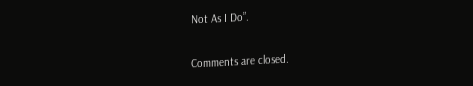Not As I Do”.

Comments are closed.